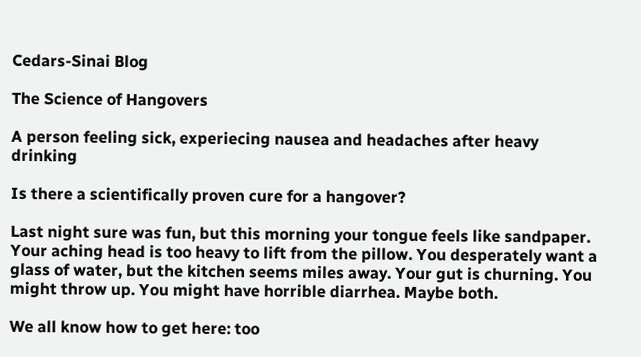Cedars-Sinai Blog

The Science of Hangovers

A person feeling sick, experiecing nausea and headaches after heavy drinking

Is there a scientifically proven cure for a hangover?

Last night sure was fun, but this morning your tongue feels like sandpaper. Your aching head is too heavy to lift from the pillow. You desperately want a glass of water, but the kitchen seems miles away. Your gut is churning. You might throw up. You might have horrible diarrhea. Maybe both.

We all know how to get here: too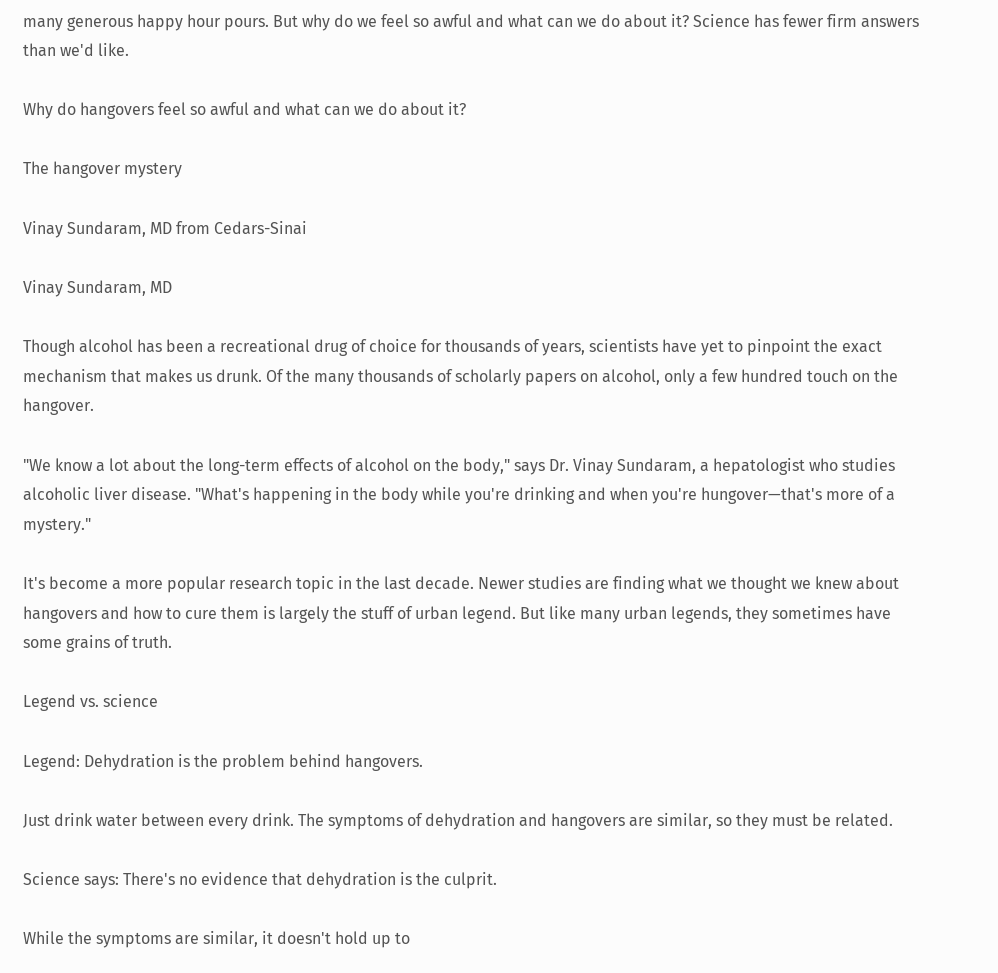many generous happy hour pours. But why do we feel so awful and what can we do about it? Science has fewer firm answers than we'd like.

Why do hangovers feel so awful and what can we do about it?

The hangover mystery

Vinay Sundaram, MD from Cedars-Sinai

Vinay Sundaram, MD

Though alcohol has been a recreational drug of choice for thousands of years, scientists have yet to pinpoint the exact mechanism that makes us drunk. Of the many thousands of scholarly papers on alcohol, only a few hundred touch on the hangover.

"We know a lot about the long-term effects of alcohol on the body," says Dr. Vinay Sundaram, a hepatologist who studies alcoholic liver disease. "What's happening in the body while you're drinking and when you're hungover—that's more of a mystery."

It's become a more popular research topic in the last decade. Newer studies are finding what we thought we knew about hangovers and how to cure them is largely the stuff of urban legend. But like many urban legends, they sometimes have some grains of truth.

Legend vs. science

Legend: Dehydration is the problem behind hangovers.

Just drink water between every drink. The symptoms of dehydration and hangovers are similar, so they must be related.

Science says: There's no evidence that dehydration is the culprit.

While the symptoms are similar, it doesn't hold up to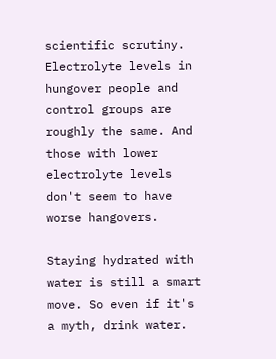scientific scrutiny. Electrolyte levels in hungover people and control groups are roughly the same. And those with lower electrolyte levels don't seem to have worse hangovers.

Staying hydrated with water is still a smart move. So even if it's a myth, drink water.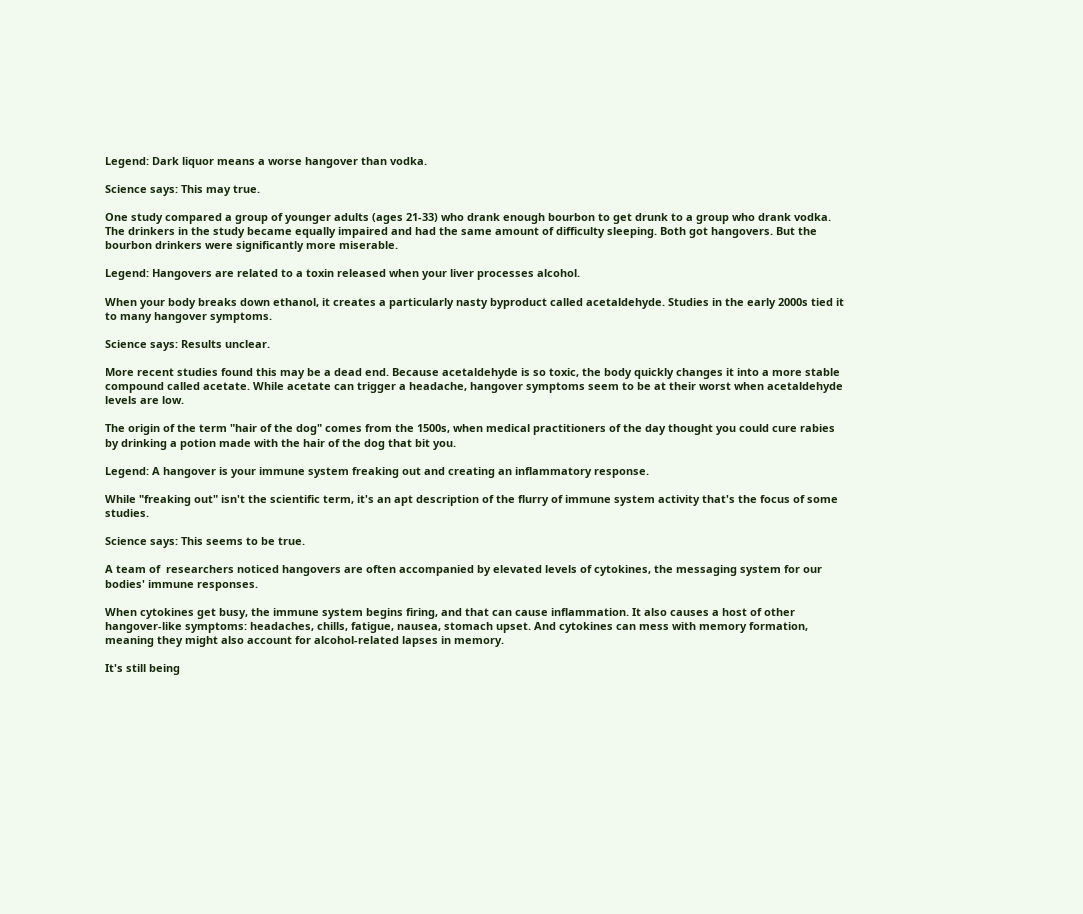Legend: Dark liquor means a worse hangover than vodka.

Science says: This may true.

One study compared a group of younger adults (ages 21-33) who drank enough bourbon to get drunk to a group who drank vodka. The drinkers in the study became equally impaired and had the same amount of difficulty sleeping. Both got hangovers. But the bourbon drinkers were significantly more miserable.

Legend: Hangovers are related to a toxin released when your liver processes alcohol.

When your body breaks down ethanol, it creates a particularly nasty byproduct called acetaldehyde. Studies in the early 2000s tied it to many hangover symptoms.

Science says: Results unclear.

More recent studies found this may be a dead end. Because acetaldehyde is so toxic, the body quickly changes it into a more stable compound called acetate. While acetate can trigger a headache, hangover symptoms seem to be at their worst when acetaldehyde levels are low.

The origin of the term "hair of the dog" comes from the 1500s, when medical practitioners of the day thought you could cure rabies by drinking a potion made with the hair of the dog that bit you.

Legend: A hangover is your immune system freaking out and creating an inflammatory response.

While "freaking out" isn't the scientific term, it's an apt description of the flurry of immune system activity that's the focus of some studies.

Science says: This seems to be true.

A team of  researchers noticed hangovers are often accompanied by elevated levels of cytokines, the messaging system for our bodies' immune responses.

When cytokines get busy, the immune system begins firing, and that can cause inflammation. It also causes a host of other hangover-like symptoms: headaches, chills, fatigue, nausea, stomach upset. And cytokines can mess with memory formation, meaning they might also account for alcohol-related lapses in memory.

It's still being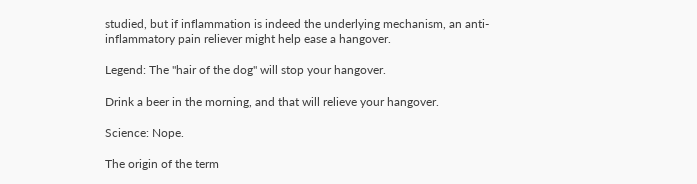studied, but if inflammation is indeed the underlying mechanism, an anti-inflammatory pain reliever might help ease a hangover.

Legend: The "hair of the dog" will stop your hangover.

Drink a beer in the morning, and that will relieve your hangover.

Science: Nope.

The origin of the term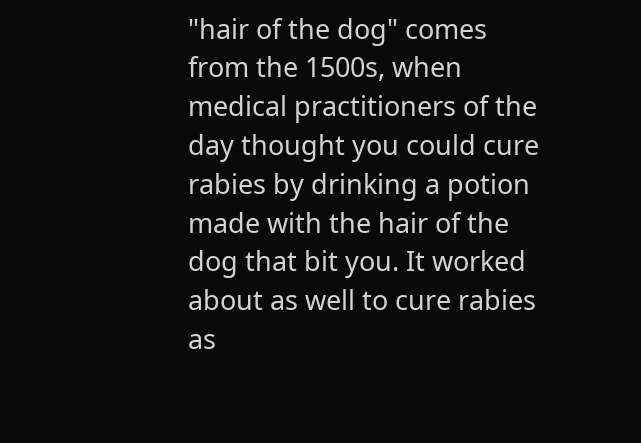"hair of the dog" comes from the 1500s, when medical practitioners of the day thought you could cure rabies by drinking a potion made with the hair of the dog that bit you. It worked about as well to cure rabies as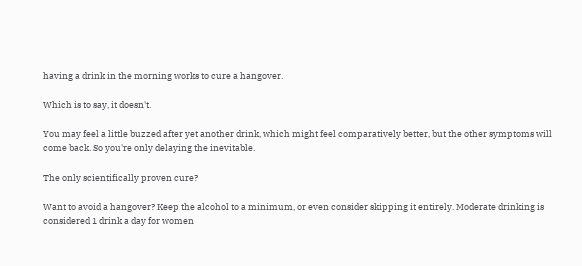having a drink in the morning works to cure a hangover.

Which is to say, it doesn't.

You may feel a little buzzed after yet another drink, which might feel comparatively better, but the other symptoms will come back. So you're only delaying the inevitable.

The only scientifically proven cure?

Want to avoid a hangover? Keep the alcohol to a minimum, or even consider skipping it entirely. Moderate drinking is considered 1 drink a day for women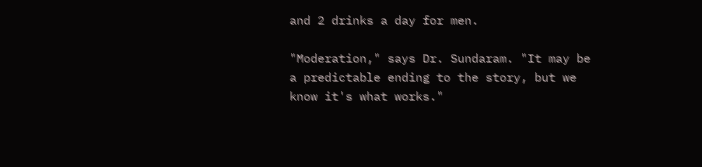and 2 drinks a day for men.

"Moderation," says Dr. Sundaram. "It may be a predictable ending to the story, but we know it's what works."